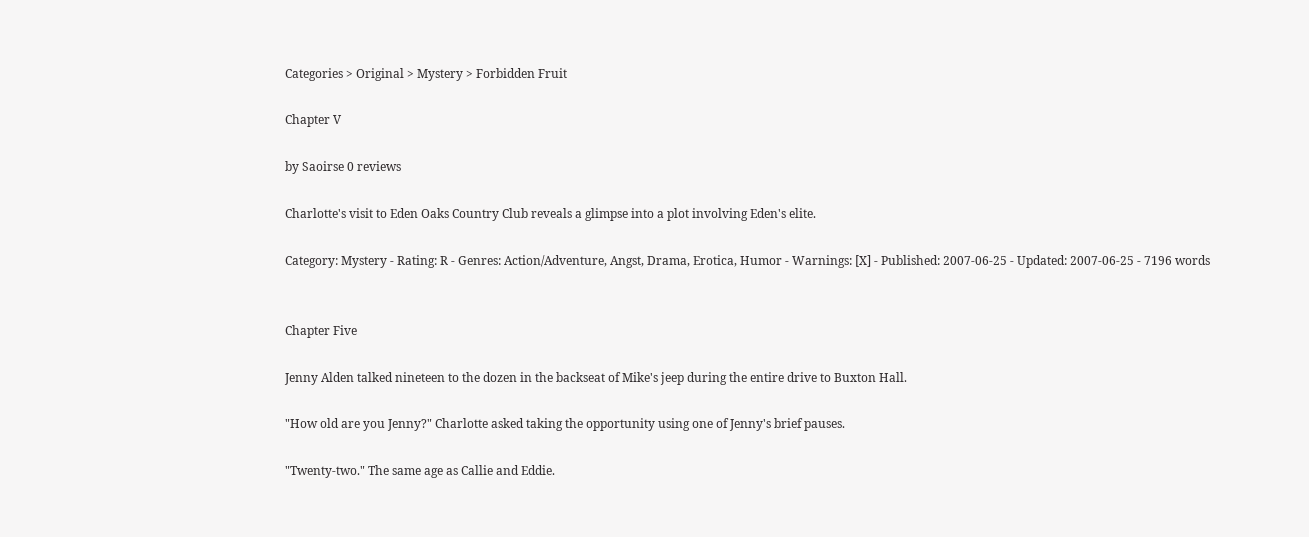Categories > Original > Mystery > Forbidden Fruit

Chapter V

by Saoirse 0 reviews

Charlotte's visit to Eden Oaks Country Club reveals a glimpse into a plot involving Eden's elite.

Category: Mystery - Rating: R - Genres: Action/Adventure, Angst, Drama, Erotica, Humor - Warnings: [X] - Published: 2007-06-25 - Updated: 2007-06-25 - 7196 words


Chapter Five

Jenny Alden talked nineteen to the dozen in the backseat of Mike's jeep during the entire drive to Buxton Hall.

"How old are you Jenny?" Charlotte asked taking the opportunity using one of Jenny's brief pauses.

"Twenty-two." The same age as Callie and Eddie.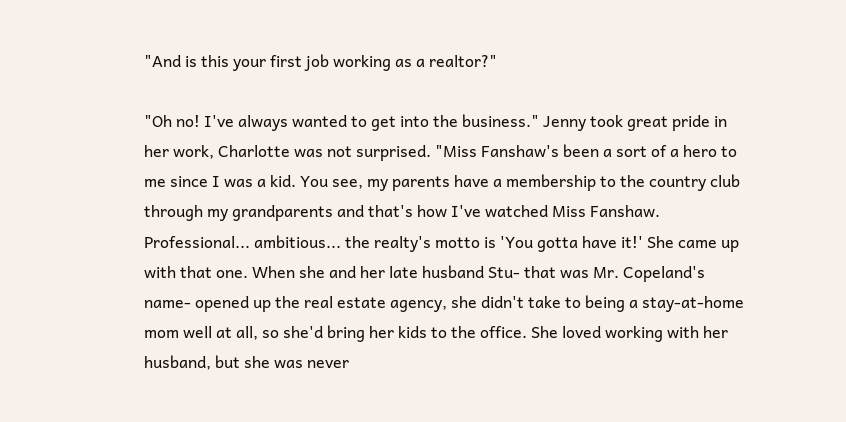"And is this your first job working as a realtor?"

"Oh no! I've always wanted to get into the business." Jenny took great pride in her work, Charlotte was not surprised. "Miss Fanshaw's been a sort of a hero to me since I was a kid. You see, my parents have a membership to the country club through my grandparents and that's how I've watched Miss Fanshaw. Professional... ambitious... the realty's motto is 'You gotta have it!' She came up with that one. When she and her late husband Stu- that was Mr. Copeland's name- opened up the real estate agency, she didn't take to being a stay-at-home mom well at all, so she'd bring her kids to the office. She loved working with her husband, but she was never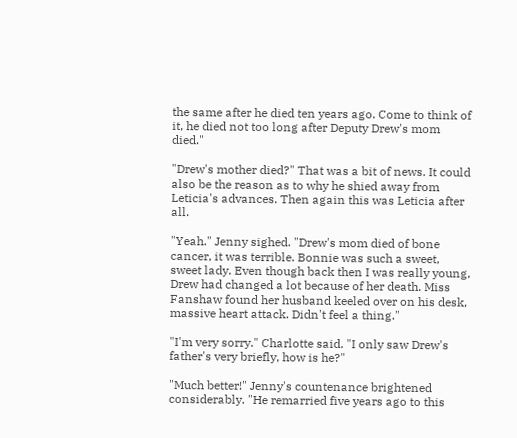the same after he died ten years ago. Come to think of it, he died not too long after Deputy Drew's mom died."

"Drew's mother died?" That was a bit of news. It could also be the reason as to why he shied away from Leticia's advances. Then again this was Leticia after all.

"Yeah." Jenny sighed. "Drew's mom died of bone cancer, it was terrible. Bonnie was such a sweet, sweet lady. Even though back then I was really young, Drew had changed a lot because of her death. Miss Fanshaw found her husband keeled over on his desk, massive heart attack. Didn't feel a thing."

"I'm very sorry." Charlotte said. "I only saw Drew's father's very briefly, how is he?"

"Much better!" Jenny's countenance brightened considerably. "He remarried five years ago to this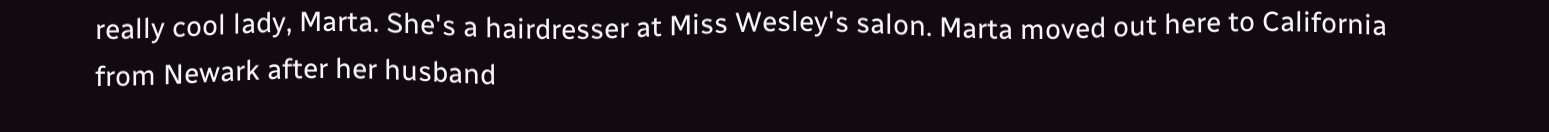really cool lady, Marta. She's a hairdresser at Miss Wesley's salon. Marta moved out here to California from Newark after her husband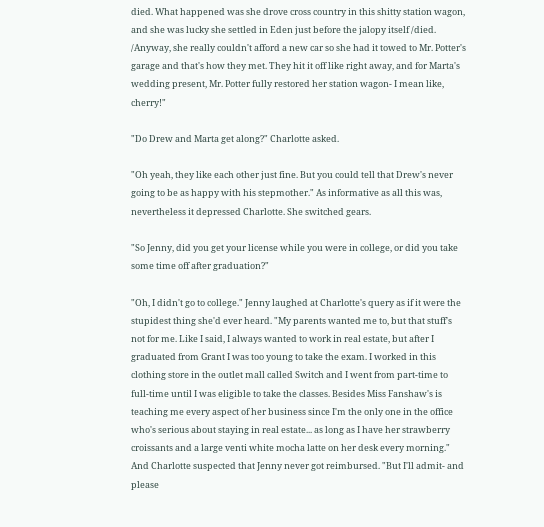died. What happened was she drove cross country in this shitty station wagon, and she was lucky she settled in Eden just before the jalopy itself /died. /Anyway, she really couldn't afford a new car so she had it towed to Mr. Potter's garage and that's how they met. They hit it off like right away, and for Marta's wedding present, Mr. Potter fully restored her station wagon- I mean like, cherry!"

"Do Drew and Marta get along?" Charlotte asked.

"Oh yeah, they like each other just fine. But you could tell that Drew's never going to be as happy with his stepmother." As informative as all this was, nevertheless it depressed Charlotte. She switched gears.

"So Jenny, did you get your license while you were in college, or did you take some time off after graduation?"

"Oh, I didn't go to college." Jenny laughed at Charlotte's query as if it were the stupidest thing she'd ever heard. "My parents wanted me to, but that stuff's not for me. Like I said, I always wanted to work in real estate, but after I graduated from Grant I was too young to take the exam. I worked in this clothing store in the outlet mall called Switch and I went from part-time to full-time until I was eligible to take the classes. Besides Miss Fanshaw's is teaching me every aspect of her business since I'm the only one in the office who's serious about staying in real estate... as long as I have her strawberry croissants and a large venti white mocha latte on her desk every morning." And Charlotte suspected that Jenny never got reimbursed. "But I'll admit- and please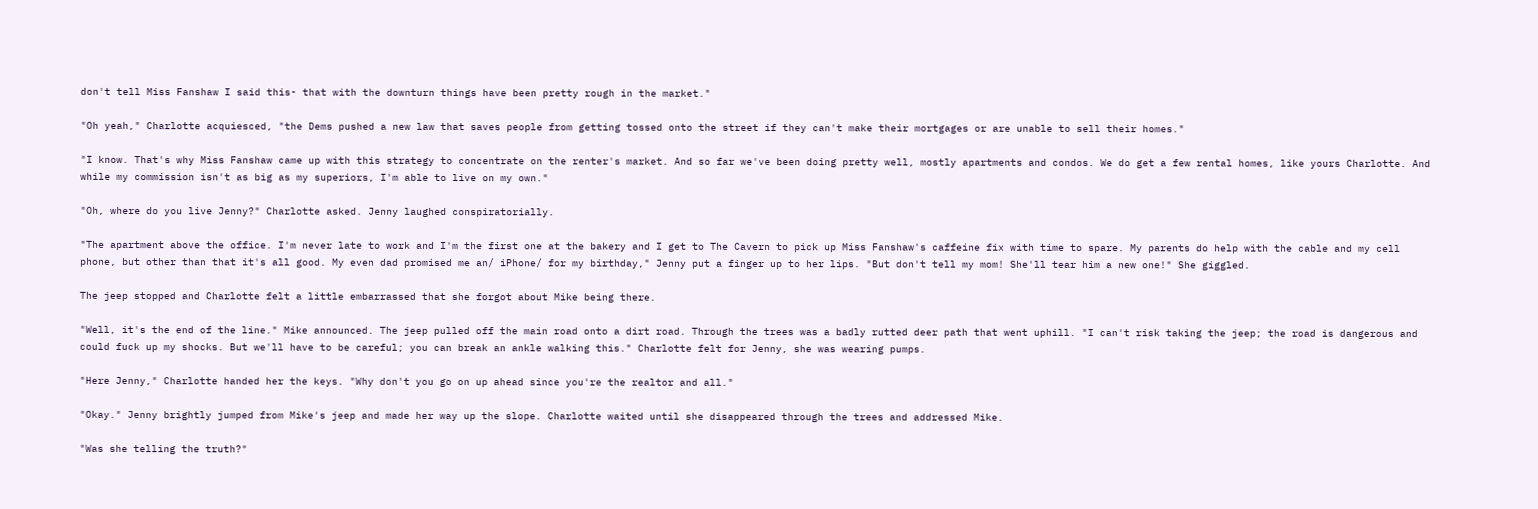don't tell Miss Fanshaw I said this- that with the downturn things have been pretty rough in the market."

"Oh yeah," Charlotte acquiesced, "the Dems pushed a new law that saves people from getting tossed onto the street if they can't make their mortgages or are unable to sell their homes."

"I know. That's why Miss Fanshaw came up with this strategy to concentrate on the renter's market. And so far we've been doing pretty well, mostly apartments and condos. We do get a few rental homes, like yours Charlotte. And while my commission isn't as big as my superiors, I'm able to live on my own."

"Oh, where do you live Jenny?" Charlotte asked. Jenny laughed conspiratorially.

"The apartment above the office. I'm never late to work and I'm the first one at the bakery and I get to The Cavern to pick up Miss Fanshaw's caffeine fix with time to spare. My parents do help with the cable and my cell phone, but other than that it's all good. My even dad promised me an/ iPhone/ for my birthday," Jenny put a finger up to her lips. "But don't tell my mom! She'll tear him a new one!" She giggled.

The jeep stopped and Charlotte felt a little embarrassed that she forgot about Mike being there.

"Well, it's the end of the line." Mike announced. The jeep pulled off the main road onto a dirt road. Through the trees was a badly rutted deer path that went uphill. "I can't risk taking the jeep; the road is dangerous and could fuck up my shocks. But we'll have to be careful; you can break an ankle walking this." Charlotte felt for Jenny, she was wearing pumps.

"Here Jenny," Charlotte handed her the keys. "Why don't you go on up ahead since you're the realtor and all."

"Okay." Jenny brightly jumped from Mike's jeep and made her way up the slope. Charlotte waited until she disappeared through the trees and addressed Mike.

"Was she telling the truth?"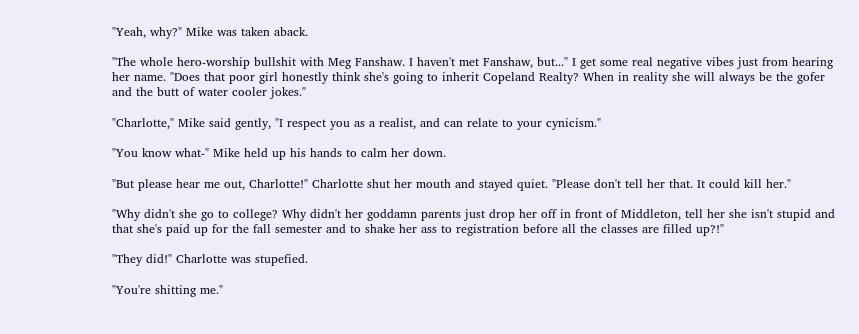"Yeah, why?" Mike was taken aback.

"The whole hero-worship bullshit with Meg Fanshaw. I haven't met Fanshaw, but..." I get some real negative vibes just from hearing her name. "Does that poor girl honestly think she's going to inherit Copeland Realty? When in reality she will always be the gofer and the butt of water cooler jokes."

"Charlotte," Mike said gently, "I respect you as a realist, and can relate to your cynicism."

"You know what-" Mike held up his hands to calm her down.

"But please hear me out, Charlotte!" Charlotte shut her mouth and stayed quiet. "Please don't tell her that. It could kill her."

"Why didn't she go to college? Why didn't her goddamn parents just drop her off in front of Middleton, tell her she isn't stupid and that she's paid up for the fall semester and to shake her ass to registration before all the classes are filled up?!"

"They did!" Charlotte was stupefied.

"You're shitting me."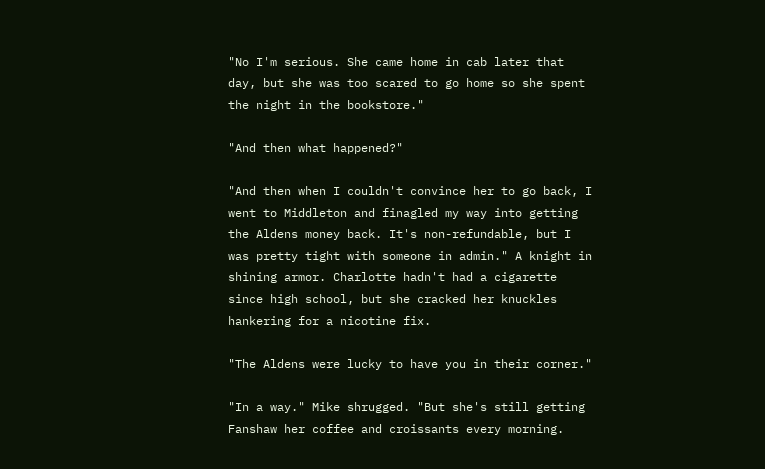"No I'm serious. She came home in cab later that day, but she was too scared to go home so she spent the night in the bookstore."

"And then what happened?"

"And then when I couldn't convince her to go back, I went to Middleton and finagled my way into getting the Aldens money back. It's non-refundable, but I was pretty tight with someone in admin." A knight in shining armor. Charlotte hadn't had a cigarette since high school, but she cracked her knuckles hankering for a nicotine fix.

"The Aldens were lucky to have you in their corner."

"In a way." Mike shrugged. "But she's still getting Fanshaw her coffee and croissants every morning.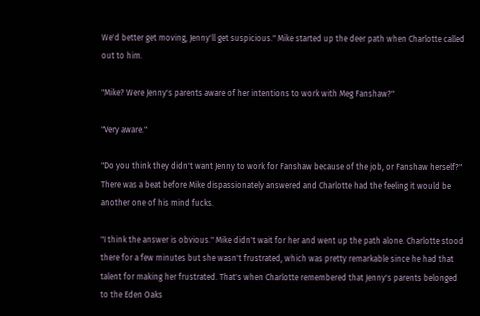We'd better get moving, Jenny'll get suspicious." Mike started up the deer path when Charlotte called out to him.

"Mike? Were Jenny's parents aware of her intentions to work with Meg Fanshaw?"

"Very aware."

"Do you think they didn't want Jenny to work for Fanshaw because of the job, or Fanshaw herself?" There was a beat before Mike dispassionately answered and Charlotte had the feeling it would be another one of his mind fucks.

"I think the answer is obvious." Mike didn't wait for her and went up the path alone. Charlotte stood there for a few minutes but she wasn't frustrated, which was pretty remarkable since he had that talent for making her frustrated. That's when Charlotte remembered that Jenny's parents belonged to the Eden Oaks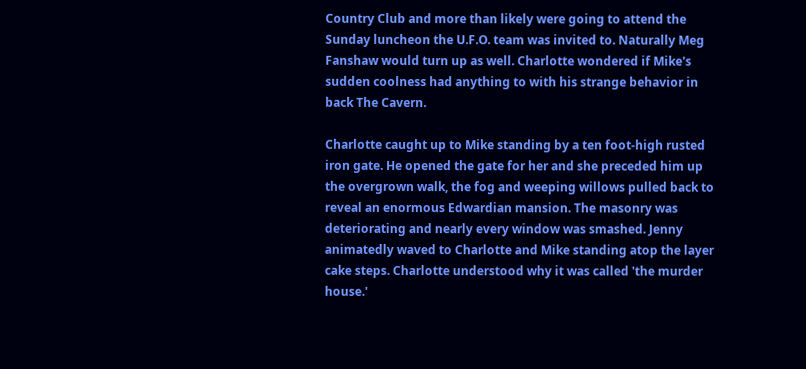Country Club and more than likely were going to attend the Sunday luncheon the U.F.O. team was invited to. Naturally Meg Fanshaw would turn up as well. Charlotte wondered if Mike's sudden coolness had anything to with his strange behavior in back The Cavern.

Charlotte caught up to Mike standing by a ten foot-high rusted iron gate. He opened the gate for her and she preceded him up the overgrown walk, the fog and weeping willows pulled back to reveal an enormous Edwardian mansion. The masonry was deteriorating and nearly every window was smashed. Jenny animatedly waved to Charlotte and Mike standing atop the layer cake steps. Charlotte understood why it was called 'the murder house.'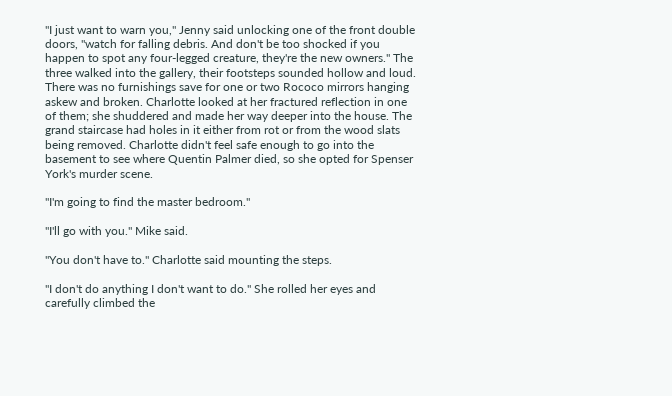"I just want to warn you," Jenny said unlocking one of the front double doors, "watch for falling debris. And don't be too shocked if you happen to spot any four-legged creature, they're the new owners." The three walked into the gallery, their footsteps sounded hollow and loud. There was no furnishings save for one or two Rococo mirrors hanging askew and broken. Charlotte looked at her fractured reflection in one of them; she shuddered and made her way deeper into the house. The grand staircase had holes in it either from rot or from the wood slats being removed. Charlotte didn't feel safe enough to go into the basement to see where Quentin Palmer died, so she opted for Spenser York's murder scene.

"I'm going to find the master bedroom."

"I'll go with you." Mike said.

"You don't have to." Charlotte said mounting the steps.

"I don't do anything I don't want to do." She rolled her eyes and carefully climbed the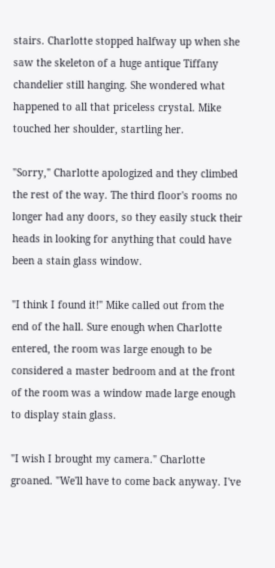stairs. Charlotte stopped halfway up when she saw the skeleton of a huge antique Tiffany chandelier still hanging. She wondered what happened to all that priceless crystal. Mike touched her shoulder, startling her.

"Sorry," Charlotte apologized and they climbed the rest of the way. The third floor's rooms no longer had any doors, so they easily stuck their heads in looking for anything that could have been a stain glass window.

"I think I found it!" Mike called out from the end of the hall. Sure enough when Charlotte entered, the room was large enough to be considered a master bedroom and at the front of the room was a window made large enough to display stain glass.

"I wish I brought my camera." Charlotte groaned. "We'll have to come back anyway. I've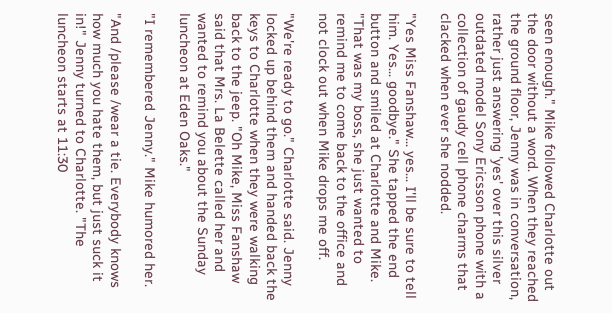seen enough." Mike followed Charlotte out the door without a word. When they reached the ground floor, Jenny was in conversation, rather just answering 'yes' over this silver outdated model Sony Ericsson phone with a collection of gaudy cell phone charms that clacked when ever she nodded.

"Yes Miss Fanshaw... yes... I'll be sure to tell him. Yes... goodbye." She tapped the end button and smiled at Charlotte and Mike. "That was my boss, she just wanted to remind me to come back to the office and not clock out when Mike drops me off.

"We're ready to go." Charlotte said. Jenny locked up behind them and handed back the keys to Charlotte when they were walking back to the jeep. "Oh Mike, Miss Fanshaw said that Mrs. La Belette called her and wanted to remind you about the Sunday luncheon at Eden Oaks."

"I remembered Jenny." Mike humored her.

"And /please /wear a tie. Everybody knows how much you hate them, but just suck it in!" Jenny turned to Charlotte. "The luncheon starts at 11:30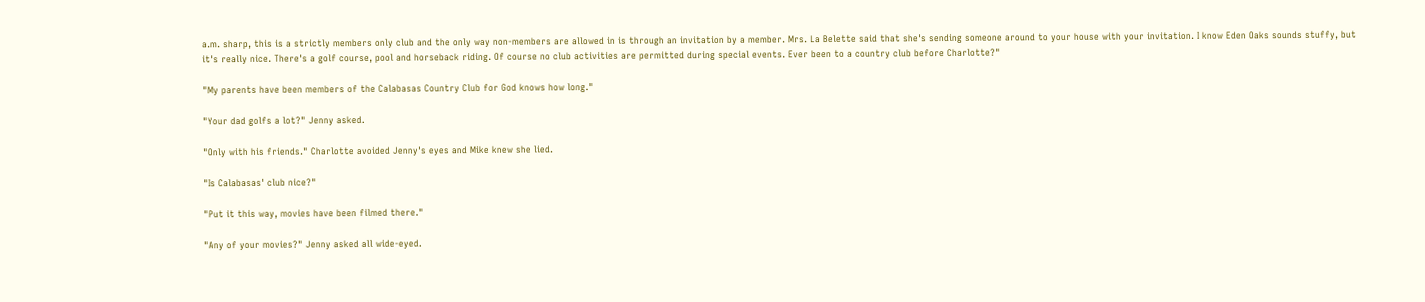a.m. sharp, this is a strictly members only club and the only way non-members are allowed in is through an invitation by a member. Mrs. La Belette said that she's sending someone around to your house with your invitation. I know Eden Oaks sounds stuffy, but it's really nice. There's a golf course, pool and horseback riding. Of course no club activities are permitted during special events. Ever been to a country club before Charlotte?"

"My parents have been members of the Calabasas Country Club for God knows how long."

"Your dad golfs a lot?" Jenny asked.

"Only with his friends." Charlotte avoided Jenny's eyes and Mike knew she lied.

"Is Calabasas' club nice?"

"Put it this way, movies have been filmed there."

"Any of your movies?" Jenny asked all wide-eyed.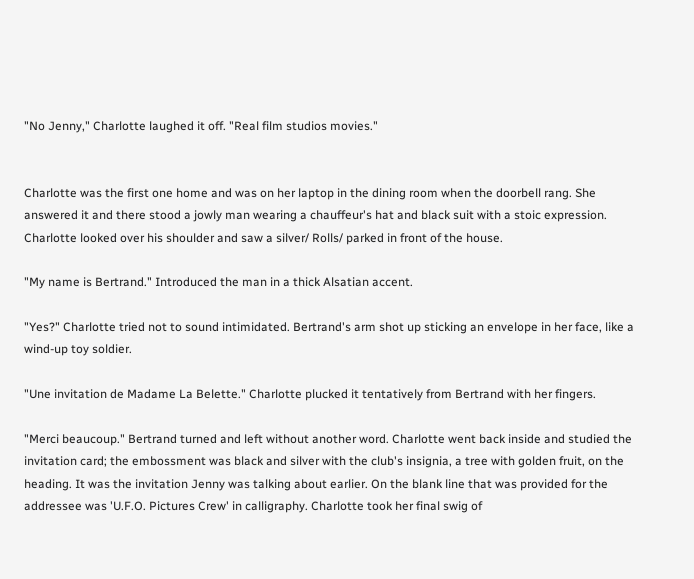"No Jenny," Charlotte laughed it off. "Real film studios movies."


Charlotte was the first one home and was on her laptop in the dining room when the doorbell rang. She answered it and there stood a jowly man wearing a chauffeur's hat and black suit with a stoic expression. Charlotte looked over his shoulder and saw a silver/ Rolls/ parked in front of the house.

"My name is Bertrand." Introduced the man in a thick Alsatian accent.

"Yes?" Charlotte tried not to sound intimidated. Bertrand's arm shot up sticking an envelope in her face, like a wind-up toy soldier.

"Une invitation de Madame La Belette." Charlotte plucked it tentatively from Bertrand with her fingers.

"Merci beaucoup." Bertrand turned and left without another word. Charlotte went back inside and studied the invitation card; the embossment was black and silver with the club's insignia, a tree with golden fruit, on the heading. It was the invitation Jenny was talking about earlier. On the blank line that was provided for the addressee was 'U.F.O. Pictures Crew' in calligraphy. Charlotte took her final swig of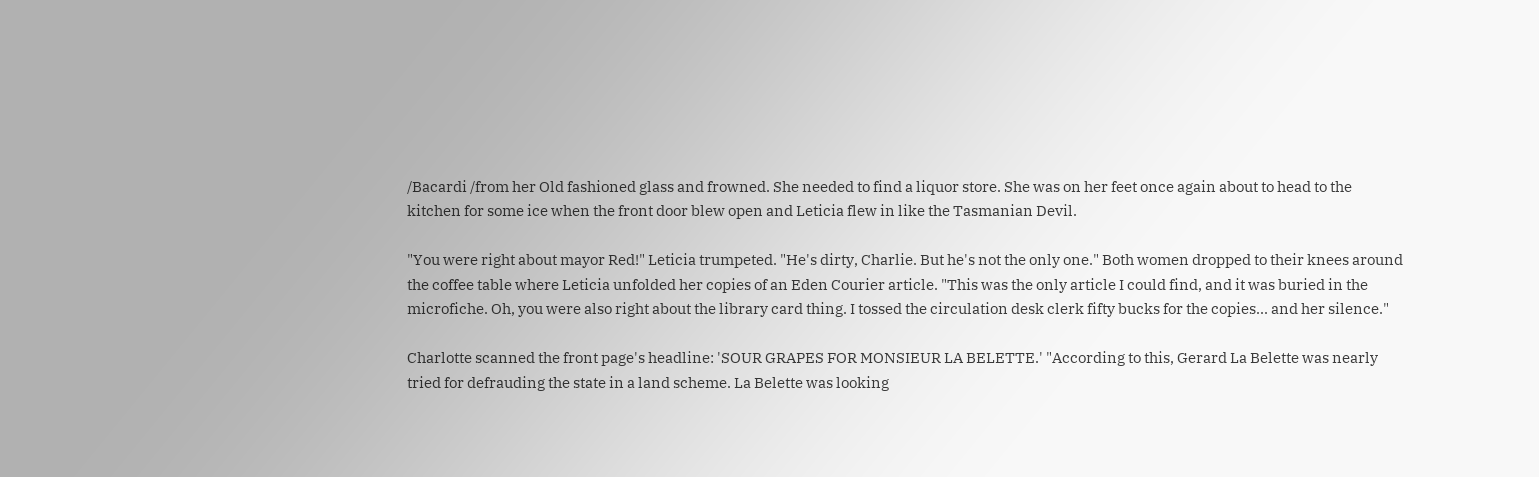/Bacardi /from her Old fashioned glass and frowned. She needed to find a liquor store. She was on her feet once again about to head to the kitchen for some ice when the front door blew open and Leticia flew in like the Tasmanian Devil.

"You were right about mayor Red!" Leticia trumpeted. "He's dirty, Charlie. But he's not the only one." Both women dropped to their knees around the coffee table where Leticia unfolded her copies of an Eden Courier article. "This was the only article I could find, and it was buried in the microfiche. Oh, you were also right about the library card thing. I tossed the circulation desk clerk fifty bucks for the copies... and her silence."

Charlotte scanned the front page's headline: 'SOUR GRAPES FOR MONSIEUR LA BELETTE.' "According to this, Gerard La Belette was nearly tried for defrauding the state in a land scheme. La Belette was looking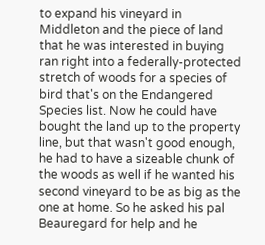to expand his vineyard in Middleton and the piece of land that he was interested in buying ran right into a federally-protected stretch of woods for a species of bird that's on the Endangered Species list. Now he could have bought the land up to the property line, but that wasn't good enough, he had to have a sizeable chunk of the woods as well if he wanted his second vineyard to be as big as the one at home. So he asked his pal Beauregard for help and he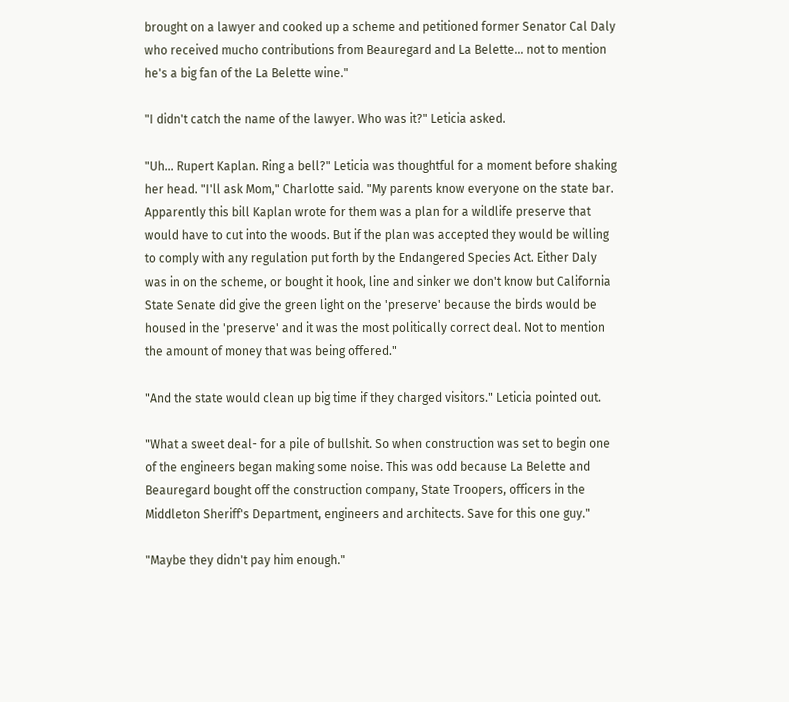brought on a lawyer and cooked up a scheme and petitioned former Senator Cal Daly who received mucho contributions from Beauregard and La Belette... not to mention he's a big fan of the La Belette wine."

"I didn't catch the name of the lawyer. Who was it?" Leticia asked.

"Uh... Rupert Kaplan. Ring a bell?" Leticia was thoughtful for a moment before shaking her head. "I'll ask Mom," Charlotte said. "My parents know everyone on the state bar. Apparently this bill Kaplan wrote for them was a plan for a wildlife preserve that would have to cut into the woods. But if the plan was accepted they would be willing to comply with any regulation put forth by the Endangered Species Act. Either Daly was in on the scheme, or bought it hook, line and sinker we don't know but California State Senate did give the green light on the 'preserve' because the birds would be housed in the 'preserve' and it was the most politically correct deal. Not to mention the amount of money that was being offered."

"And the state would clean up big time if they charged visitors." Leticia pointed out.

"What a sweet deal- for a pile of bullshit. So when construction was set to begin one of the engineers began making some noise. This was odd because La Belette and Beauregard bought off the construction company, State Troopers, officers in the Middleton Sheriff's Department, engineers and architects. Save for this one guy."

"Maybe they didn't pay him enough."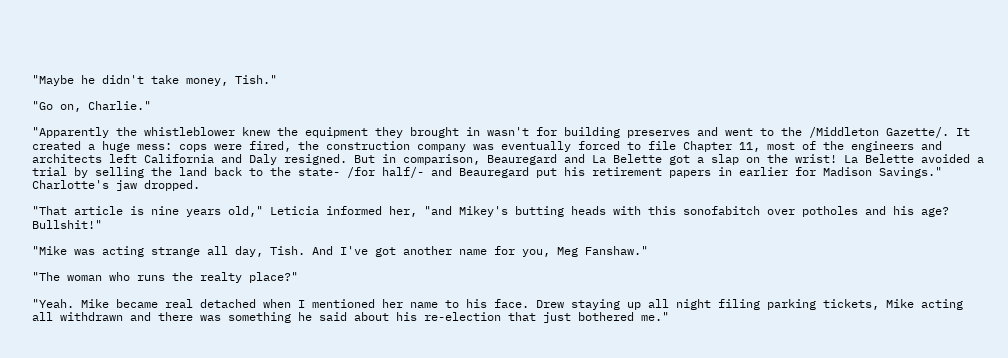"Maybe he didn't take money, Tish."

"Go on, Charlie."

"Apparently the whistleblower knew the equipment they brought in wasn't for building preserves and went to the /Middleton Gazette/. It created a huge mess: cops were fired, the construction company was eventually forced to file Chapter 11, most of the engineers and architects left California and Daly resigned. But in comparison, Beauregard and La Belette got a slap on the wrist! La Belette avoided a trial by selling the land back to the state- /for half/- and Beauregard put his retirement papers in earlier for Madison Savings." Charlotte's jaw dropped.

"That article is nine years old," Leticia informed her, "and Mikey's butting heads with this sonofabitch over potholes and his age? Bullshit!"

"Mike was acting strange all day, Tish. And I've got another name for you, Meg Fanshaw."

"The woman who runs the realty place?"

"Yeah. Mike became real detached when I mentioned her name to his face. Drew staying up all night filing parking tickets, Mike acting all withdrawn and there was something he said about his re-election that just bothered me."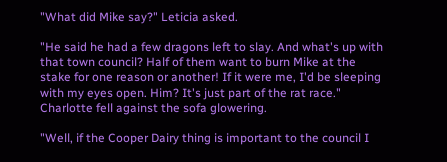"What did Mike say?" Leticia asked.

"He said he had a few dragons left to slay. And what's up with that town council? Half of them want to burn Mike at the stake for one reason or another! If it were me, I'd be sleeping with my eyes open. Him? It's just part of the rat race." Charlotte fell against the sofa glowering.

"Well, if the Cooper Dairy thing is important to the council I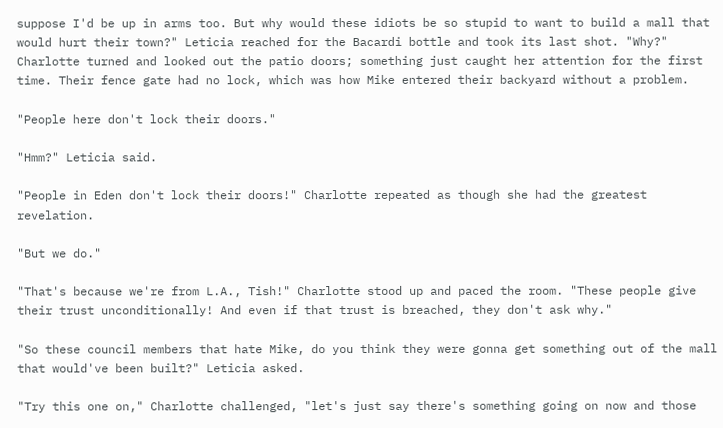suppose I'd be up in arms too. But why would these idiots be so stupid to want to build a mall that would hurt their town?" Leticia reached for the Bacardi bottle and took its last shot. "Why?" Charlotte turned and looked out the patio doors; something just caught her attention for the first time. Their fence gate had no lock, which was how Mike entered their backyard without a problem.

"People here don't lock their doors."

"Hmm?" Leticia said.

"People in Eden don't lock their doors!" Charlotte repeated as though she had the greatest revelation.

"But we do."

"That's because we're from L.A., Tish!" Charlotte stood up and paced the room. "These people give their trust unconditionally! And even if that trust is breached, they don't ask why."

"So these council members that hate Mike, do you think they were gonna get something out of the mall that would've been built?" Leticia asked.

"Try this one on," Charlotte challenged, "let's just say there's something going on now and those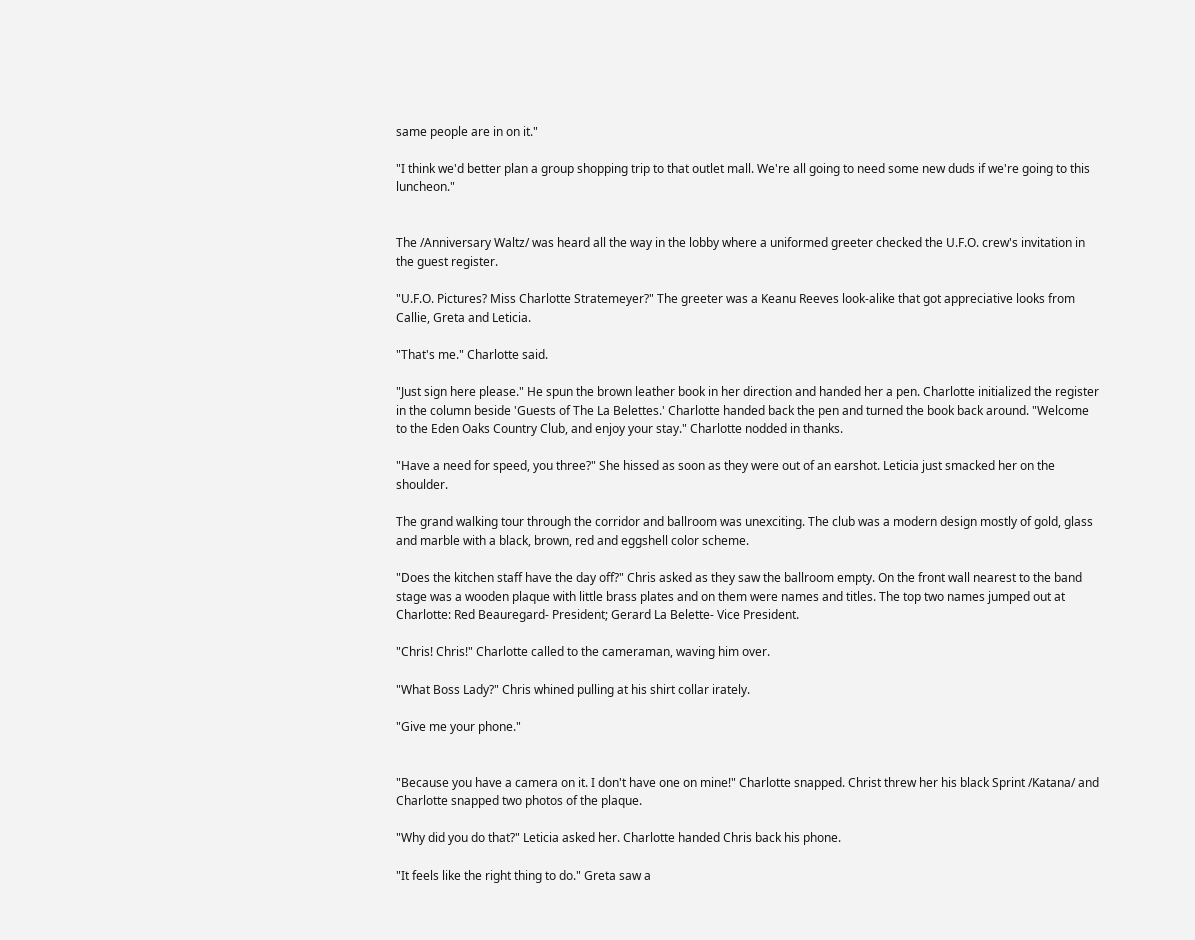same people are in on it."

"I think we'd better plan a group shopping trip to that outlet mall. We're all going to need some new duds if we're going to this luncheon."


The /Anniversary Waltz/ was heard all the way in the lobby where a uniformed greeter checked the U.F.O. crew's invitation in the guest register.

"U.F.O. Pictures? Miss Charlotte Stratemeyer?" The greeter was a Keanu Reeves look-alike that got appreciative looks from Callie, Greta and Leticia.

"That's me." Charlotte said.

"Just sign here please." He spun the brown leather book in her direction and handed her a pen. Charlotte initialized the register in the column beside 'Guests of The La Belettes.' Charlotte handed back the pen and turned the book back around. "Welcome to the Eden Oaks Country Club, and enjoy your stay." Charlotte nodded in thanks.

"Have a need for speed, you three?" She hissed as soon as they were out of an earshot. Leticia just smacked her on the shoulder.

The grand walking tour through the corridor and ballroom was unexciting. The club was a modern design mostly of gold, glass and marble with a black, brown, red and eggshell color scheme.

"Does the kitchen staff have the day off?" Chris asked as they saw the ballroom empty. On the front wall nearest to the band stage was a wooden plaque with little brass plates and on them were names and titles. The top two names jumped out at Charlotte: Red Beauregard- President; Gerard La Belette- Vice President.

"Chris! Chris!" Charlotte called to the cameraman, waving him over.

"What Boss Lady?" Chris whined pulling at his shirt collar irately.

"Give me your phone."


"Because you have a camera on it. I don't have one on mine!" Charlotte snapped. Christ threw her his black Sprint /Katana/ and Charlotte snapped two photos of the plaque.

"Why did you do that?" Leticia asked her. Charlotte handed Chris back his phone.

"It feels like the right thing to do." Greta saw a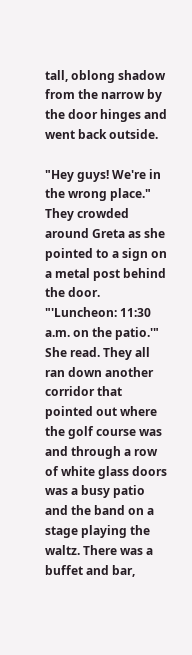tall, oblong shadow from the narrow by the door hinges and went back outside.

"Hey guys! We're in the wrong place." They crowded around Greta as she pointed to a sign on a metal post behind the door. "'Luncheon: 11:30 a.m. on the patio.'" She read. They all ran down another corridor that pointed out where the golf course was and through a row of white glass doors was a busy patio and the band on a stage playing the waltz. There was a buffet and bar,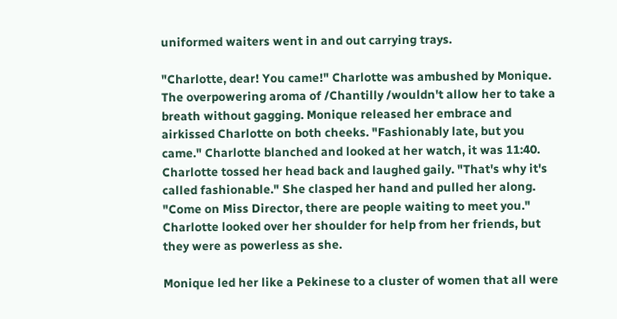uniformed waiters went in and out carrying trays.

"Charlotte, dear! You came!" Charlotte was ambushed by Monique. The overpowering aroma of /Chantilly /wouldn't allow her to take a breath without gagging. Monique released her embrace and airkissed Charlotte on both cheeks. "Fashionably late, but you came." Charlotte blanched and looked at her watch, it was 11:40. Charlotte tossed her head back and laughed gaily. "That's why it's called fashionable." She clasped her hand and pulled her along. "Come on Miss Director, there are people waiting to meet you." Charlotte looked over her shoulder for help from her friends, but they were as powerless as she.

Monique led her like a Pekinese to a cluster of women that all were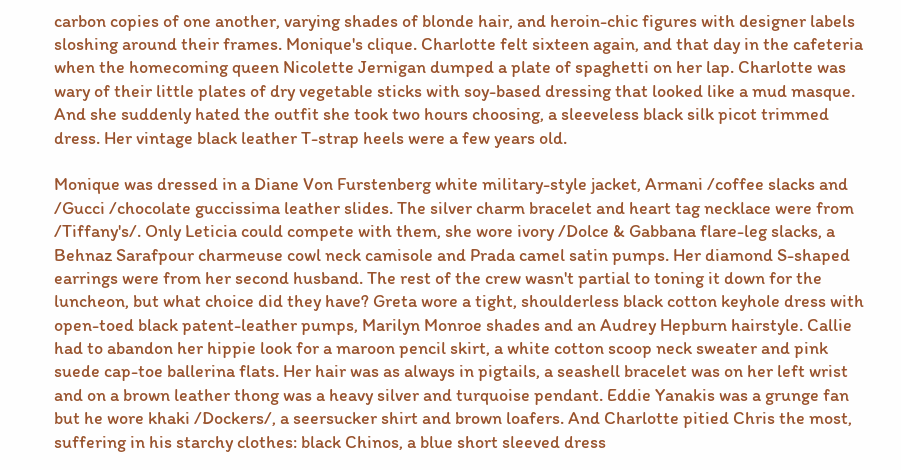carbon copies of one another, varying shades of blonde hair, and heroin-chic figures with designer labels sloshing around their frames. Monique's clique. Charlotte felt sixteen again, and that day in the cafeteria when the homecoming queen Nicolette Jernigan dumped a plate of spaghetti on her lap. Charlotte was wary of their little plates of dry vegetable sticks with soy-based dressing that looked like a mud masque. And she suddenly hated the outfit she took two hours choosing, a sleeveless black silk picot trimmed dress. Her vintage black leather T-strap heels were a few years old.

Monique was dressed in a Diane Von Furstenberg white military-style jacket, Armani /coffee slacks and /Gucci /chocolate guccissima leather slides. The silver charm bracelet and heart tag necklace were from /Tiffany's/. Only Leticia could compete with them, she wore ivory /Dolce & Gabbana flare-leg slacks, a Behnaz Sarafpour charmeuse cowl neck camisole and Prada camel satin pumps. Her diamond S-shaped earrings were from her second husband. The rest of the crew wasn't partial to toning it down for the luncheon, but what choice did they have? Greta wore a tight, shoulderless black cotton keyhole dress with open-toed black patent-leather pumps, Marilyn Monroe shades and an Audrey Hepburn hairstyle. Callie had to abandon her hippie look for a maroon pencil skirt, a white cotton scoop neck sweater and pink suede cap-toe ballerina flats. Her hair was as always in pigtails, a seashell bracelet was on her left wrist and on a brown leather thong was a heavy silver and turquoise pendant. Eddie Yanakis was a grunge fan but he wore khaki /Dockers/, a seersucker shirt and brown loafers. And Charlotte pitied Chris the most, suffering in his starchy clothes: black Chinos, a blue short sleeved dress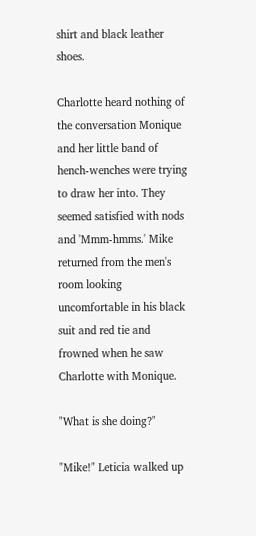shirt and black leather shoes.

Charlotte heard nothing of the conversation Monique and her little band of hench-wenches were trying to draw her into. They seemed satisfied with nods and 'Mmm-hmms.' Mike returned from the men's room looking uncomfortable in his black suit and red tie and frowned when he saw Charlotte with Monique.

"What is she doing?"

"Mike!" Leticia walked up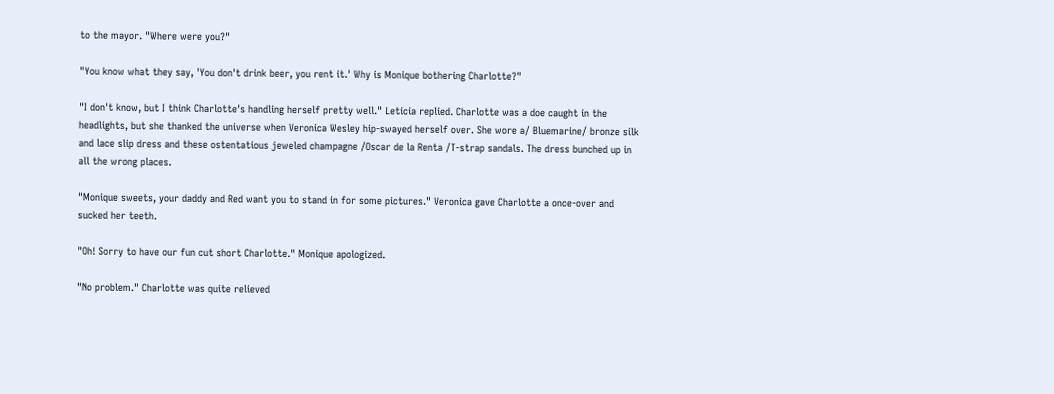to the mayor. "Where were you?"

"You know what they say, 'You don't drink beer, you rent it.' Why is Monique bothering Charlotte?"

"I don't know, but I think Charlotte's handling herself pretty well." Leticia replied. Charlotte was a doe caught in the headlights, but she thanked the universe when Veronica Wesley hip-swayed herself over. She wore a/ Bluemarine/ bronze silk and lace slip dress and these ostentatious jeweled champagne /Oscar de la Renta /T-strap sandals. The dress bunched up in all the wrong places.

"Monique sweets, your daddy and Red want you to stand in for some pictures." Veronica gave Charlotte a once-over and sucked her teeth.

"Oh! Sorry to have our fun cut short Charlotte." Monique apologized.

"No problem." Charlotte was quite relieved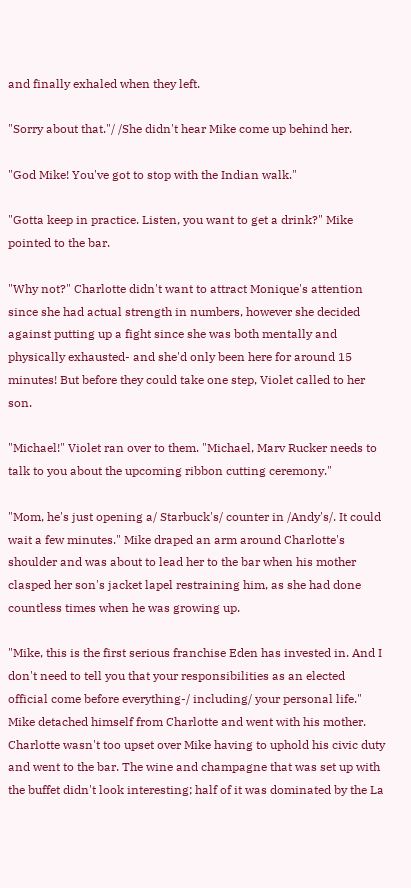and finally exhaled when they left.

"Sorry about that."/ /She didn't hear Mike come up behind her.

"God Mike! You've got to stop with the Indian walk."

"Gotta keep in practice. Listen, you want to get a drink?" Mike pointed to the bar.

"Why not?" Charlotte didn't want to attract Monique's attention since she had actual strength in numbers, however she decided against putting up a fight since she was both mentally and physically exhausted- and she'd only been here for around 15 minutes! But before they could take one step, Violet called to her son.

"Michael!" Violet ran over to them. "Michael, Marv Rucker needs to talk to you about the upcoming ribbon cutting ceremony."

"Mom, he's just opening a/ Starbuck's/ counter in /Andy's/. It could wait a few minutes." Mike draped an arm around Charlotte's shoulder and was about to lead her to the bar when his mother clasped her son's jacket lapel restraining him, as she had done countless times when he was growing up.

"Mike, this is the first serious franchise Eden has invested in. And I don't need to tell you that your responsibilities as an elected official come before everything-/ including/ your personal life." Mike detached himself from Charlotte and went with his mother. Charlotte wasn't too upset over Mike having to uphold his civic duty and went to the bar. The wine and champagne that was set up with the buffet didn't look interesting; half of it was dominated by the La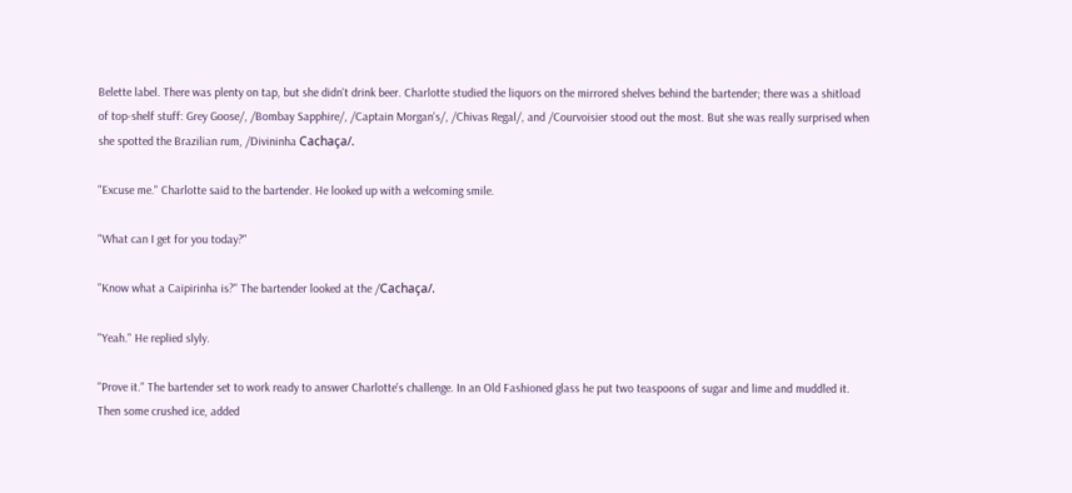Belette label. There was plenty on tap, but she didn't drink beer. Charlotte studied the liquors on the mirrored shelves behind the bartender; there was a shitload of top-shelf stuff: Grey Goose/, /Bombay Sapphire/, /Captain Morgan's/, /Chivas Regal/, and /Courvoisier stood out the most. But she was really surprised when she spotted the Brazilian rum, /Divininha Cachaça/.

"Excuse me." Charlotte said to the bartender. He looked up with a welcoming smile.

"What can I get for you today?"

"Know what a Caipirinha is?" The bartender looked at the /Cachaça/.

"Yeah." He replied slyly.

"Prove it." The bartender set to work ready to answer Charlotte's challenge. In an Old Fashioned glass he put two teaspoons of sugar and lime and muddled it. Then some crushed ice, added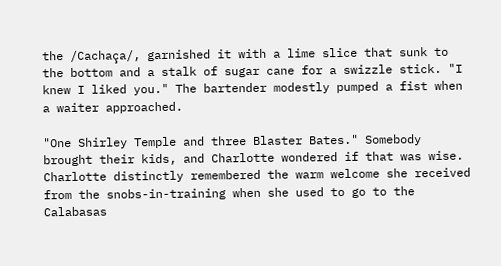the /Cachaça/, garnished it with a lime slice that sunk to the bottom and a stalk of sugar cane for a swizzle stick. "I knew I liked you." The bartender modestly pumped a fist when a waiter approached.

"One Shirley Temple and three Blaster Bates." Somebody brought their kids, and Charlotte wondered if that was wise. Charlotte distinctly remembered the warm welcome she received from the snobs-in-training when she used to go to the Calabasas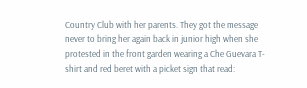Country Club with her parents. They got the message never to bring her again back in junior high when she protested in the front garden wearing a Che Guevara T-shirt and red beret with a picket sign that read: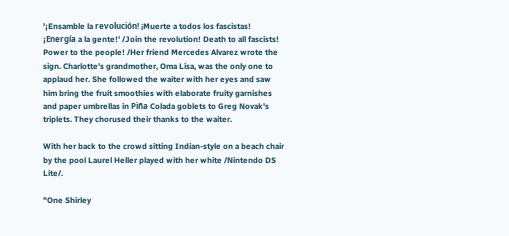'¡Ensamble la revolución! ¡Muerte a todos los fascistas! ¡Energía a la gente!' /Join the revolution! Death to all fascists! Power to the people! /Her friend Mercedes Alvarez wrote the sign. Charlotte's grandmother, Oma Lisa, was the only one to applaud her. She followed the waiter with her eyes and saw him bring the fruit smoothies with elaborate fruity garnishes and paper umbrellas in Piña Colada goblets to Greg Novak's triplets. They chorused their thanks to the waiter.

With her back to the crowd sitting Indian-style on a beach chair by the pool Laurel Heller played with her white /Nintendo DS Lite/.

"One Shirley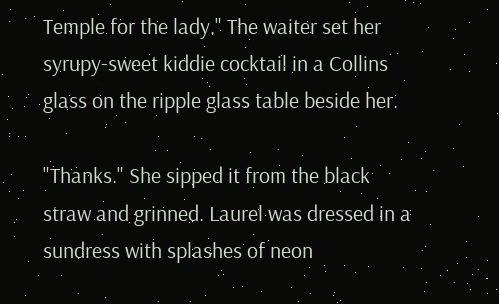Temple for the lady." The waiter set her syrupy-sweet kiddie cocktail in a Collins glass on the ripple glass table beside her.

"Thanks." She sipped it from the black straw and grinned. Laurel was dressed in a sundress with splashes of neon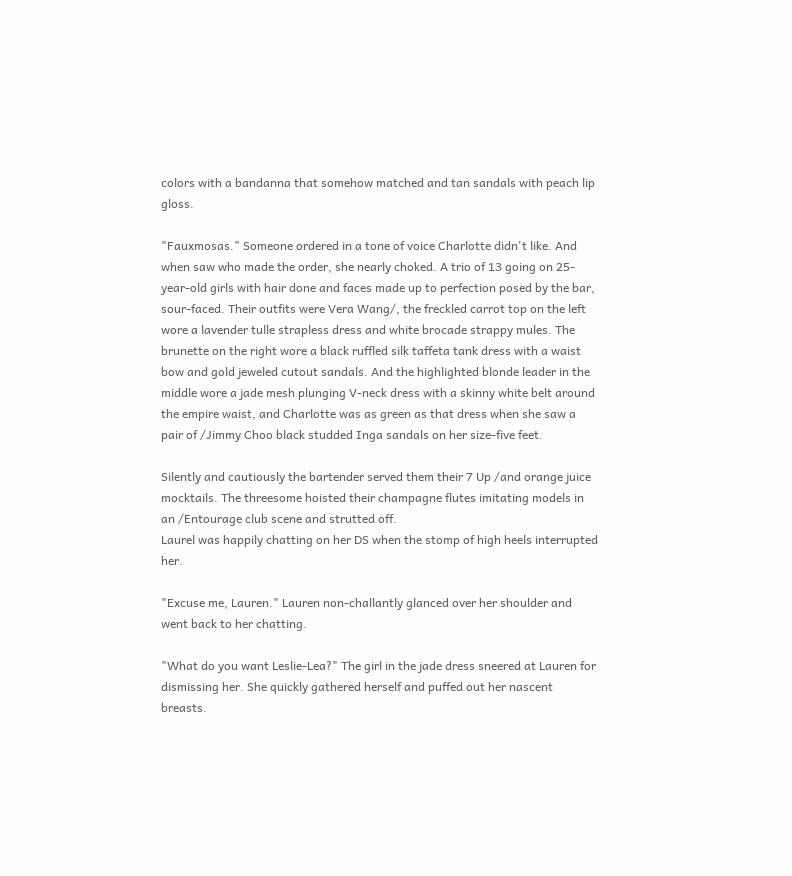colors with a bandanna that somehow matched and tan sandals with peach lip gloss.

"Fauxmosas." Someone ordered in a tone of voice Charlotte didn't like. And when saw who made the order, she nearly choked. A trio of 13 going on 25-year-old girls with hair done and faces made up to perfection posed by the bar, sour-faced. Their outfits were Vera Wang/, the freckled carrot top on the left wore a lavender tulle strapless dress and white brocade strappy mules. The brunette on the right wore a black ruffled silk taffeta tank dress with a waist bow and gold jeweled cutout sandals. And the highlighted blonde leader in the middle wore a jade mesh plunging V-neck dress with a skinny white belt around the empire waist, and Charlotte was as green as that dress when she saw a pair of /Jimmy Choo black studded Inga sandals on her size-five feet.

Silently and cautiously the bartender served them their 7 Up /and orange juice mocktails. The threesome hoisted their champagne flutes imitating models in an /Entourage club scene and strutted off.
Laurel was happily chatting on her DS when the stomp of high heels interrupted her.

"Excuse me, Lauren." Lauren non-challantly glanced over her shoulder and went back to her chatting.

"What do you want Leslie-Lea?" The girl in the jade dress sneered at Lauren for dismissing her. She quickly gathered herself and puffed out her nascent breasts.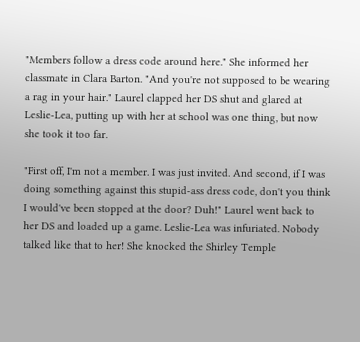"Members follow a dress code around here." She informed her classmate in Clara Barton. "And you're not supposed to be wearing a rag in your hair." Laurel clapped her DS shut and glared at Leslie-Lea, putting up with her at school was one thing, but now she took it too far.

"First off, I'm not a member. I was just invited. And second, if I was doing something against this stupid-ass dress code, don't you think I would've been stopped at the door? Duh!" Laurel went back to her DS and loaded up a game. Leslie-Lea was infuriated. Nobody talked like that to her! She knocked the Shirley Temple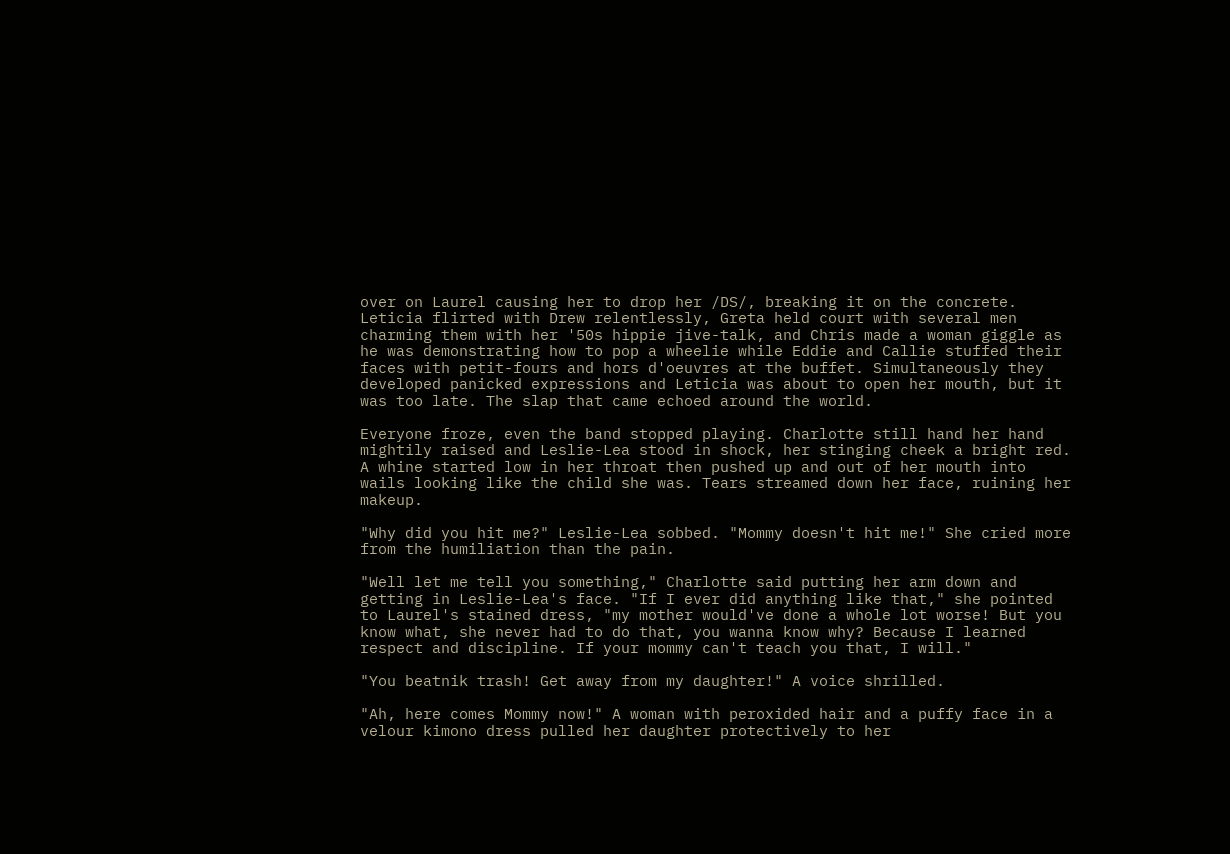over on Laurel causing her to drop her /DS/, breaking it on the concrete. Leticia flirted with Drew relentlessly, Greta held court with several men charming them with her '50s hippie jive-talk, and Chris made a woman giggle as he was demonstrating how to pop a wheelie while Eddie and Callie stuffed their faces with petit-fours and hors d'oeuvres at the buffet. Simultaneously they developed panicked expressions and Leticia was about to open her mouth, but it was too late. The slap that came echoed around the world.

Everyone froze, even the band stopped playing. Charlotte still hand her hand mightily raised and Leslie-Lea stood in shock, her stinging cheek a bright red. A whine started low in her throat then pushed up and out of her mouth into wails looking like the child she was. Tears streamed down her face, ruining her makeup.

"Why did you hit me?" Leslie-Lea sobbed. "Mommy doesn't hit me!" She cried more from the humiliation than the pain.

"Well let me tell you something," Charlotte said putting her arm down and getting in Leslie-Lea's face. "If I ever did anything like that," she pointed to Laurel's stained dress, "my mother would've done a whole lot worse! But you know what, she never had to do that, you wanna know why? Because I learned respect and discipline. If your mommy can't teach you that, I will."

"You beatnik trash! Get away from my daughter!" A voice shrilled.

"Ah, here comes Mommy now!" A woman with peroxided hair and a puffy face in a velour kimono dress pulled her daughter protectively to her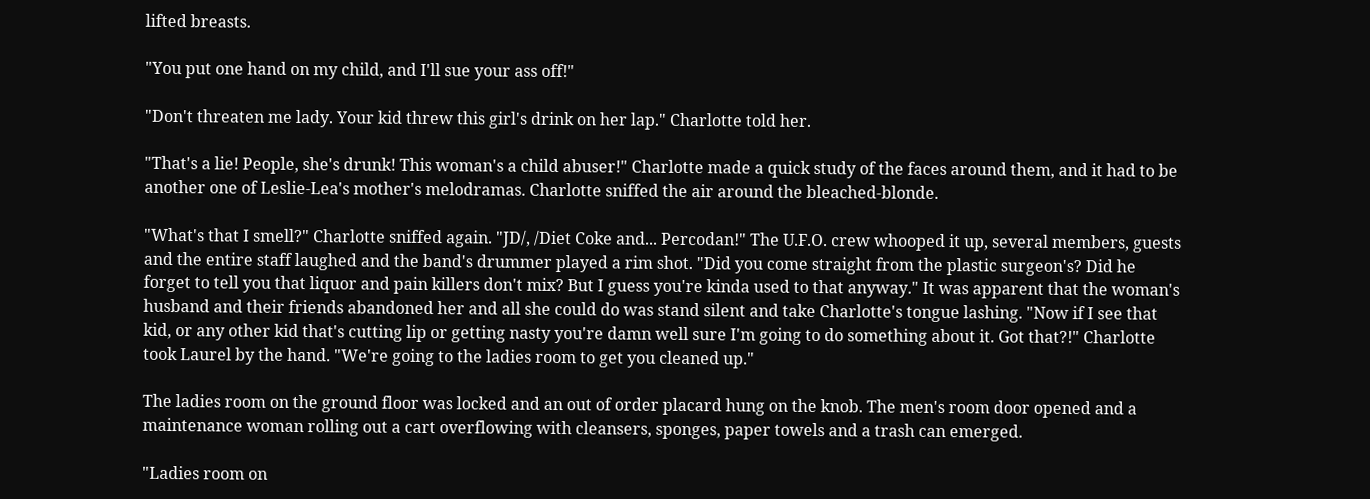lifted breasts.

"You put one hand on my child, and I'll sue your ass off!"

"Don't threaten me lady. Your kid threw this girl's drink on her lap." Charlotte told her.

"That's a lie! People, she's drunk! This woman's a child abuser!" Charlotte made a quick study of the faces around them, and it had to be another one of Leslie-Lea's mother's melodramas. Charlotte sniffed the air around the bleached-blonde.

"What's that I smell?" Charlotte sniffed again. "JD/, /Diet Coke and... Percodan!" The U.F.O. crew whooped it up, several members, guests and the entire staff laughed and the band's drummer played a rim shot. "Did you come straight from the plastic surgeon's? Did he forget to tell you that liquor and pain killers don't mix? But I guess you're kinda used to that anyway." It was apparent that the woman's husband and their friends abandoned her and all she could do was stand silent and take Charlotte's tongue lashing. "Now if I see that kid, or any other kid that's cutting lip or getting nasty you're damn well sure I'm going to do something about it. Got that?!" Charlotte took Laurel by the hand. "We're going to the ladies room to get you cleaned up."

The ladies room on the ground floor was locked and an out of order placard hung on the knob. The men's room door opened and a maintenance woman rolling out a cart overflowing with cleansers, sponges, paper towels and a trash can emerged.

"Ladies room on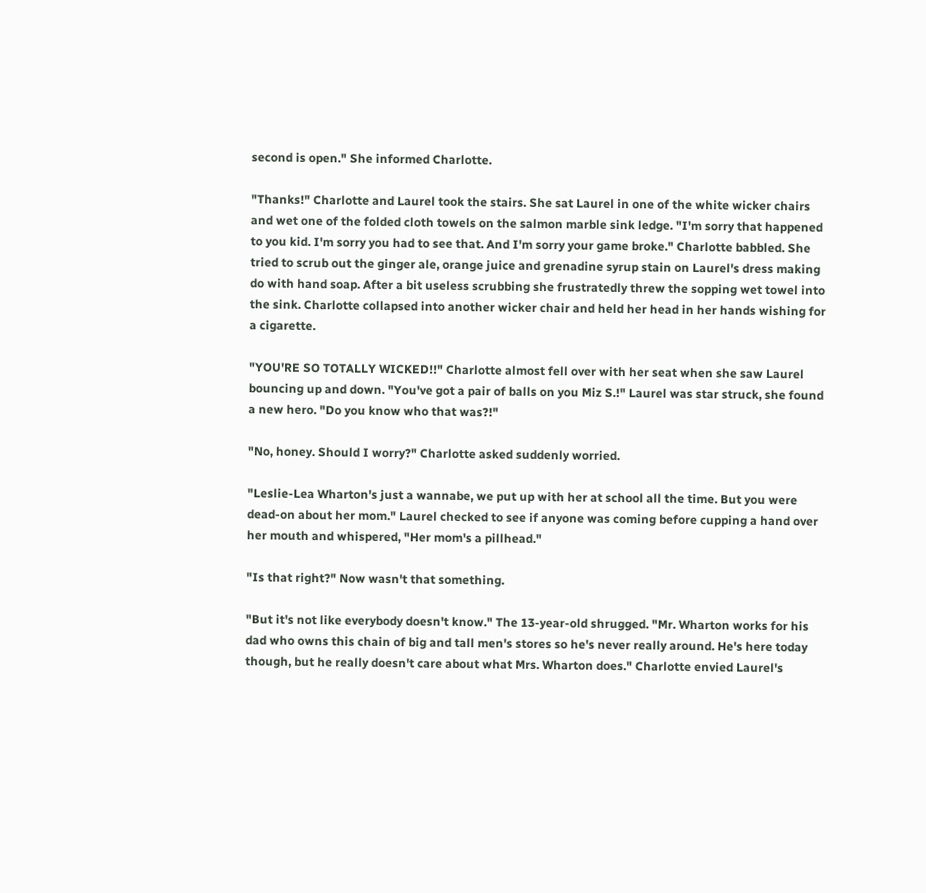second is open." She informed Charlotte.

"Thanks!" Charlotte and Laurel took the stairs. She sat Laurel in one of the white wicker chairs and wet one of the folded cloth towels on the salmon marble sink ledge. "I'm sorry that happened to you kid. I'm sorry you had to see that. And I'm sorry your game broke." Charlotte babbled. She tried to scrub out the ginger ale, orange juice and grenadine syrup stain on Laurel's dress making do with hand soap. After a bit useless scrubbing she frustratedly threw the sopping wet towel into the sink. Charlotte collapsed into another wicker chair and held her head in her hands wishing for a cigarette.

"YOU'RE SO TOTALLY WICKED!!" Charlotte almost fell over with her seat when she saw Laurel bouncing up and down. "You've got a pair of balls on you Miz S.!" Laurel was star struck, she found a new hero. "Do you know who that was?!"

"No, honey. Should I worry?" Charlotte asked suddenly worried.

"Leslie-Lea Wharton's just a wannabe, we put up with her at school all the time. But you were dead-on about her mom." Laurel checked to see if anyone was coming before cupping a hand over her mouth and whispered, "Her mom's a pillhead."

"Is that right?" Now wasn't that something.

"But it's not like everybody doesn't know." The 13-year-old shrugged. "Mr. Wharton works for his dad who owns this chain of big and tall men's stores so he's never really around. He's here today though, but he really doesn't care about what Mrs. Wharton does." Charlotte envied Laurel's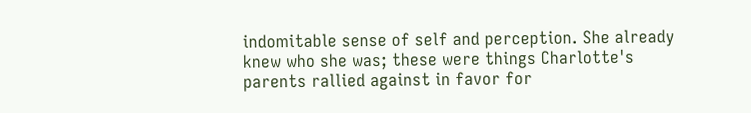indomitable sense of self and perception. She already knew who she was; these were things Charlotte's parents rallied against in favor for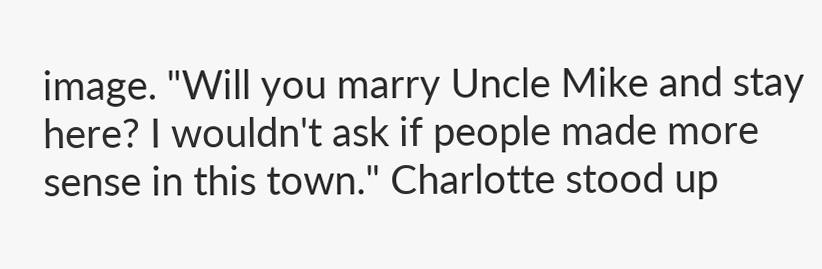image. "Will you marry Uncle Mike and stay here? I wouldn't ask if people made more sense in this town." Charlotte stood up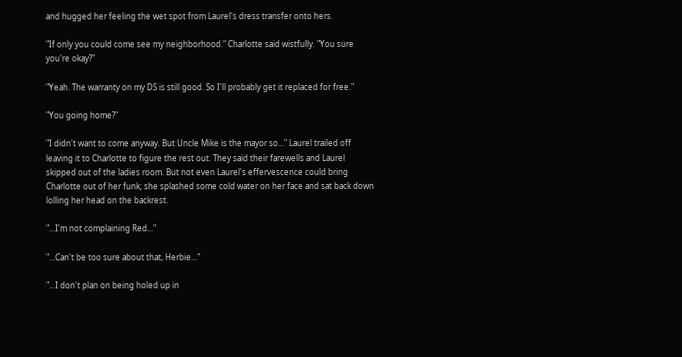and hugged her feeling the wet spot from Laurel's dress transfer onto hers.

"If only you could come see my neighborhood." Charlotte said wistfully. "You sure you're okay?"

"Yeah. The warranty on my DS is still good. So I'll probably get it replaced for free."

"You going home?"

"I didn't want to come anyway. But Uncle Mike is the mayor so..." Laurel trailed off leaving it to Charlotte to figure the rest out. They said their farewells and Laurel skipped out of the ladies room. But not even Laurel's effervescence could bring Charlotte out of her funk; she splashed some cold water on her face and sat back down lolling her head on the backrest.

"...I'm not complaining Red..."

"...Can't be too sure about that, Herbie..."

"...I don't plan on being holed up in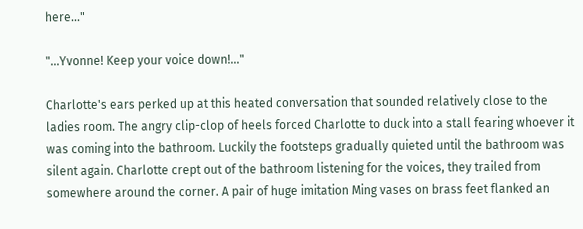here..."

"...Yvonne! Keep your voice down!..."

Charlotte's ears perked up at this heated conversation that sounded relatively close to the ladies room. The angry clip-clop of heels forced Charlotte to duck into a stall fearing whoever it was coming into the bathroom. Luckily the footsteps gradually quieted until the bathroom was silent again. Charlotte crept out of the bathroom listening for the voices, they trailed from somewhere around the corner. A pair of huge imitation Ming vases on brass feet flanked an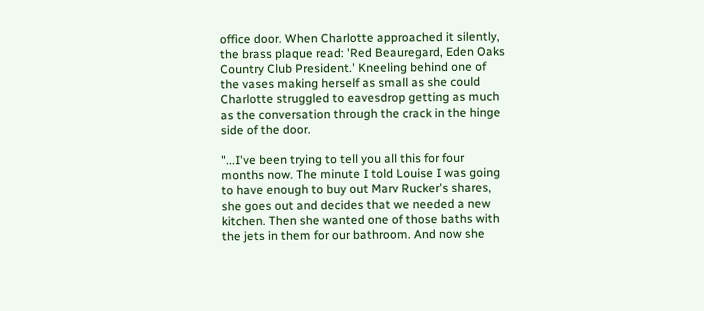office door. When Charlotte approached it silently, the brass plaque read: 'Red Beauregard, Eden Oaks Country Club President.' Kneeling behind one of the vases making herself as small as she could Charlotte struggled to eavesdrop getting as much as the conversation through the crack in the hinge side of the door.

"...I've been trying to tell you all this for four months now. The minute I told Louise I was going to have enough to buy out Marv Rucker's shares, she goes out and decides that we needed a new kitchen. Then she wanted one of those baths with the jets in them for our bathroom. And now she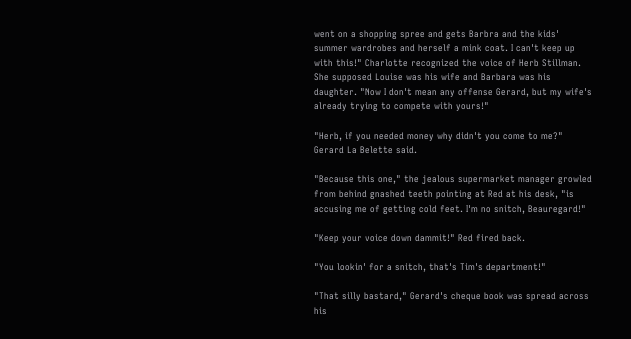went on a shopping spree and gets Barbra and the kids' summer wardrobes and herself a mink coat. I can't keep up with this!" Charlotte recognized the voice of Herb Stillman. She supposed Louise was his wife and Barbara was his daughter. "Now I don't mean any offense Gerard, but my wife's already trying to compete with yours!"

"Herb, if you needed money why didn't you come to me?" Gerard La Belette said.

"Because this one," the jealous supermarket manager growled from behind gnashed teeth pointing at Red at his desk, "is accusing me of getting cold feet. I'm no snitch, Beauregard!"

"Keep your voice down dammit!" Red fired back.

"You lookin' for a snitch, that's Tim's department!"

"That silly bastard," Gerard's cheque book was spread across his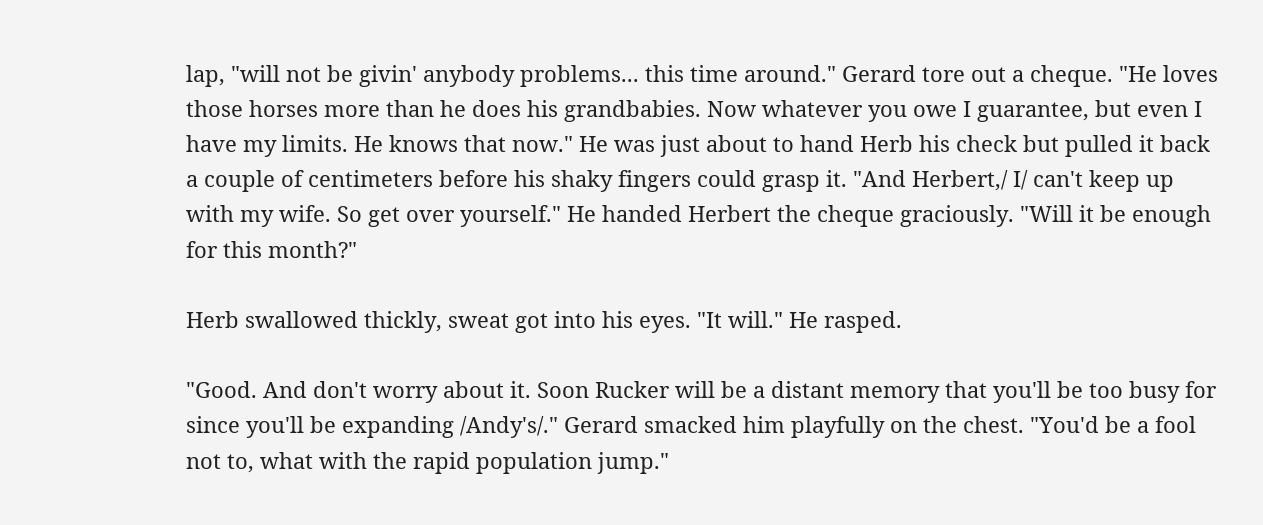lap, "will not be givin' anybody problems... this time around." Gerard tore out a cheque. "He loves those horses more than he does his grandbabies. Now whatever you owe I guarantee, but even I have my limits. He knows that now." He was just about to hand Herb his check but pulled it back a couple of centimeters before his shaky fingers could grasp it. "And Herbert,/ I/ can't keep up with my wife. So get over yourself." He handed Herbert the cheque graciously. "Will it be enough for this month?"

Herb swallowed thickly, sweat got into his eyes. "It will." He rasped.

"Good. And don't worry about it. Soon Rucker will be a distant memory that you'll be too busy for since you'll be expanding /Andy's/." Gerard smacked him playfully on the chest. "You'd be a fool not to, what with the rapid population jump."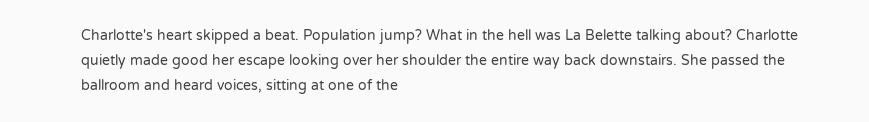Charlotte's heart skipped a beat. Population jump? What in the hell was La Belette talking about? Charlotte quietly made good her escape looking over her shoulder the entire way back downstairs. She passed the ballroom and heard voices, sitting at one of the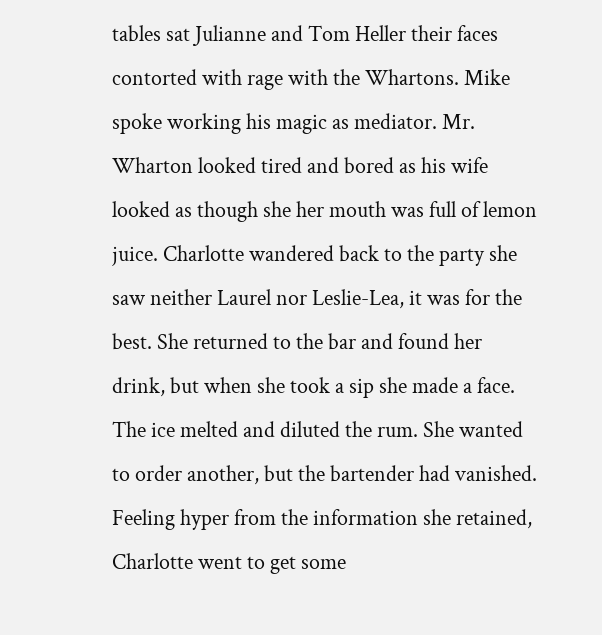tables sat Julianne and Tom Heller their faces contorted with rage with the Whartons. Mike spoke working his magic as mediator. Mr. Wharton looked tired and bored as his wife looked as though she her mouth was full of lemon juice. Charlotte wandered back to the party she saw neither Laurel nor Leslie-Lea, it was for the best. She returned to the bar and found her drink, but when she took a sip she made a face. The ice melted and diluted the rum. She wanted to order another, but the bartender had vanished. Feeling hyper from the information she retained, Charlotte went to get some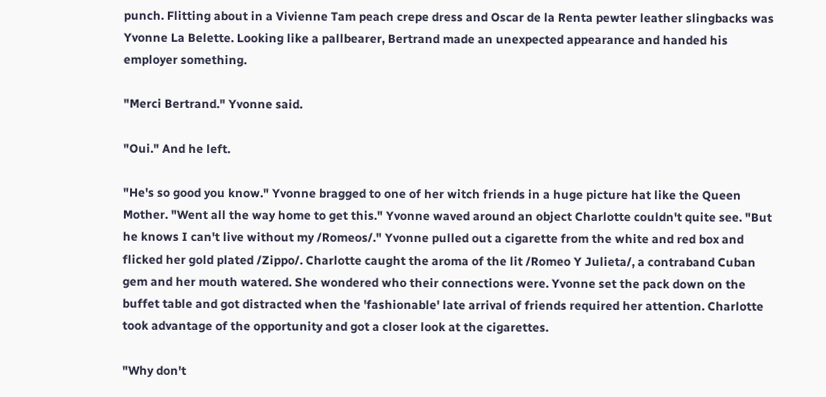punch. Flitting about in a Vivienne Tam peach crepe dress and Oscar de la Renta pewter leather slingbacks was Yvonne La Belette. Looking like a pallbearer, Bertrand made an unexpected appearance and handed his employer something.

"Merci Bertrand." Yvonne said.

"Oui." And he left.

"He's so good you know." Yvonne bragged to one of her witch friends in a huge picture hat like the Queen Mother. "Went all the way home to get this." Yvonne waved around an object Charlotte couldn't quite see. "But he knows I can't live without my /Romeos/." Yvonne pulled out a cigarette from the white and red box and flicked her gold plated /Zippo/. Charlotte caught the aroma of the lit /Romeo Y Julieta/, a contraband Cuban gem and her mouth watered. She wondered who their connections were. Yvonne set the pack down on the buffet table and got distracted when the 'fashionable' late arrival of friends required her attention. Charlotte took advantage of the opportunity and got a closer look at the cigarettes.

"Why don't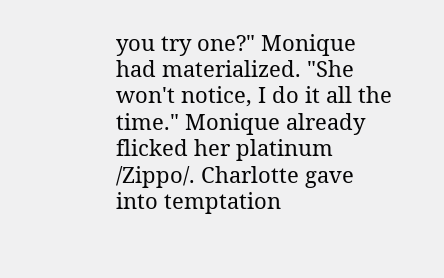you try one?" Monique had materialized. "She won't notice, I do it all the time." Monique already flicked her platinum /Zippo/. Charlotte gave into temptation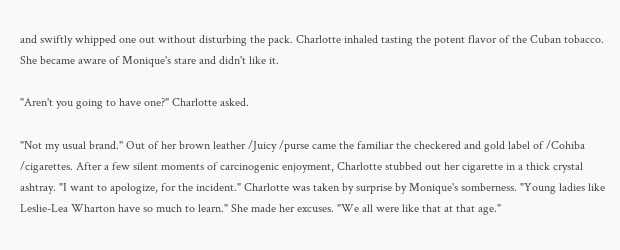and swiftly whipped one out without disturbing the pack. Charlotte inhaled tasting the potent flavor of the Cuban tobacco. She became aware of Monique's stare and didn't like it.

"Aren't you going to have one?" Charlotte asked.

"Not my usual brand." Out of her brown leather /Juicy /purse came the familiar the checkered and gold label of /Cohiba /cigarettes. After a few silent moments of carcinogenic enjoyment, Charlotte stubbed out her cigarette in a thick crystal ashtray. "I want to apologize, for the incident." Charlotte was taken by surprise by Monique's somberness. "Young ladies like Leslie-Lea Wharton have so much to learn." She made her excuses. "We all were like that at that age."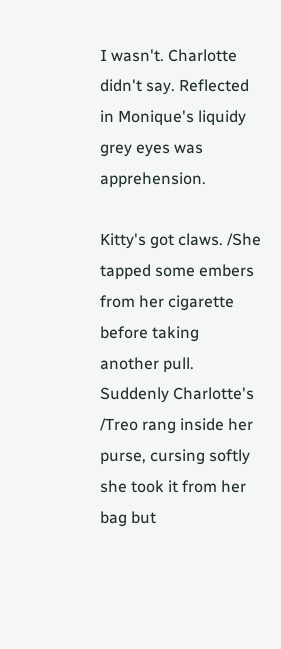I wasn't. Charlotte didn't say. Reflected in Monique's liquidy grey eyes was apprehension.

Kitty's got claws. /She tapped some embers from her cigarette before taking another pull. Suddenly Charlotte's /Treo rang inside her purse, cursing softly she took it from her bag but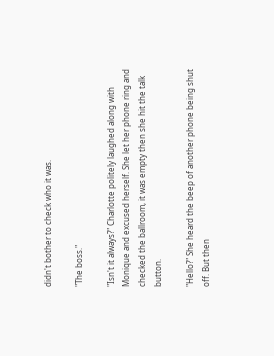didn't bother to check who it was.

"The boss."

"Isn't it always?" Charlotte politely laughed along with Monique and excused herself. She let her phone ring and checked the ballroom, it was empty then she hit the talk button.

"Hello?" She heard the beep of another phone being shut off. But then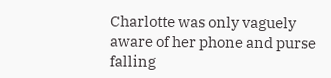Charlotte was only vaguely aware of her phone and purse falling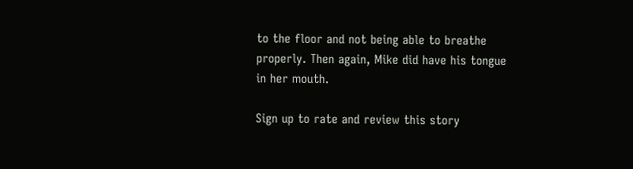to the floor and not being able to breathe properly. Then again, Mike did have his tongue in her mouth.

Sign up to rate and review this story